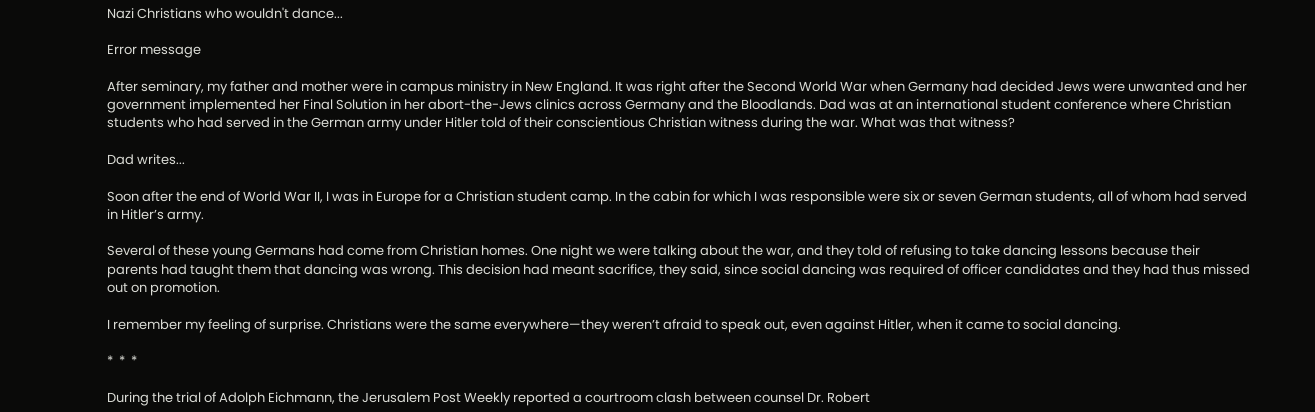Nazi Christians who wouldn't dance...

Error message

After seminary, my father and mother were in campus ministry in New England. It was right after the Second World War when Germany had decided Jews were unwanted and her government implemented her Final Solution in her abort-the-Jews clinics across Germany and the Bloodlands. Dad was at an international student conference where Christian students who had served in the German army under Hitler told of their conscientious Christian witness during the war. What was that witness?

Dad writes...

Soon after the end of World War II, I was in Europe for a Christian student camp. In the cabin for which I was responsible were six or seven German students, all of whom had served in Hitler’s army.

Several of these young Germans had come from Christian homes. One night we were talking about the war, and they told of refusing to take dancing lessons because their parents had taught them that dancing was wrong. This decision had meant sacrifice, they said, since social dancing was required of officer candidates and they had thus missed out on promotion.

I remember my feeling of surprise. Christians were the same everywhere—they weren’t afraid to speak out, even against Hitler, when it came to social dancing.

*  *  *

During the trial of Adolph Eichmann, the Jerusalem Post Weekly reported a courtroom clash between counsel Dr. Robert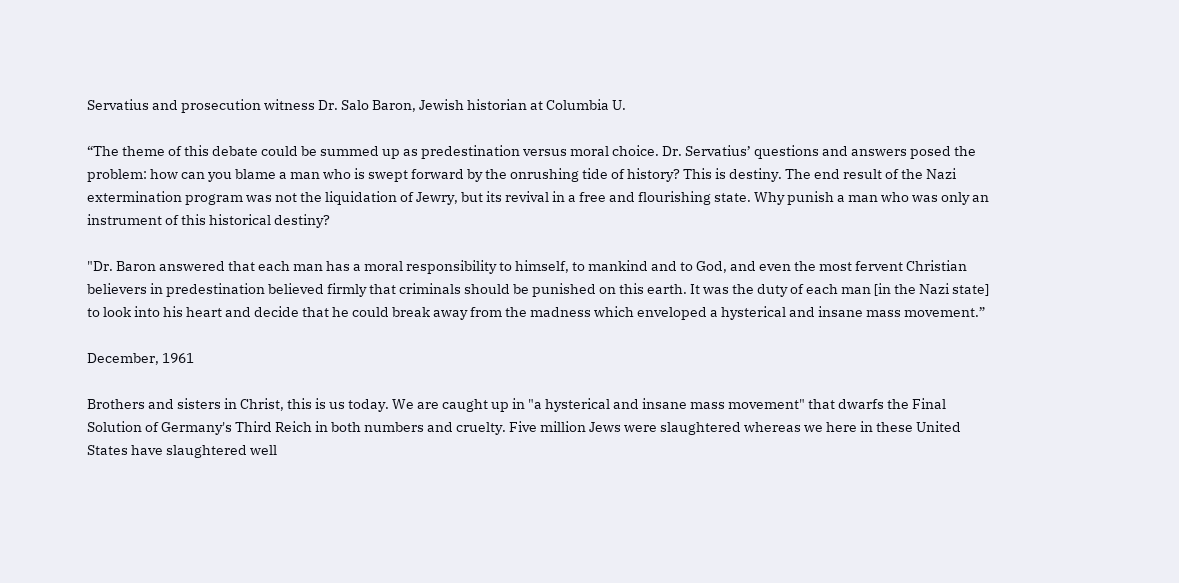Servatius and prosecution witness Dr. Salo Baron, Jewish historian at Columbia U.

“The theme of this debate could be summed up as predestination versus moral choice. Dr. Servatius’ questions and answers posed the problem: how can you blame a man who is swept forward by the onrushing tide of history? This is destiny. The end result of the Nazi extermination program was not the liquidation of Jewry, but its revival in a free and flourishing state. Why punish a man who was only an instrument of this historical destiny?

"Dr. Baron answered that each man has a moral responsibility to himself, to mankind and to God, and even the most fervent Christian believers in predestination believed firmly that criminals should be punished on this earth. It was the duty of each man [in the Nazi state] to look into his heart and decide that he could break away from the madness which enveloped a hysterical and insane mass movement.”

December, 1961

Brothers and sisters in Christ, this is us today. We are caught up in "a hysterical and insane mass movement" that dwarfs the Final Solution of Germany's Third Reich in both numbers and cruelty. Five million Jews were slaughtered whereas we here in these United States have slaughtered well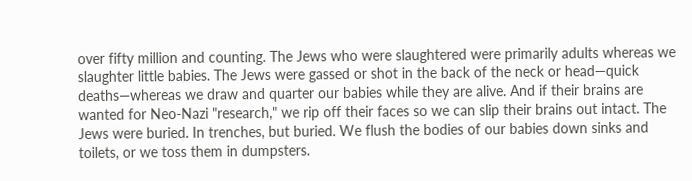over fifty million and counting. The Jews who were slaughtered were primarily adults whereas we slaughter little babies. The Jews were gassed or shot in the back of the neck or head—quick deaths—whereas we draw and quarter our babies while they are alive. And if their brains are wanted for Neo-Nazi "research," we rip off their faces so we can slip their brains out intact. The Jews were buried. In trenches, but buried. We flush the bodies of our babies down sinks and toilets, or we toss them in dumpsters.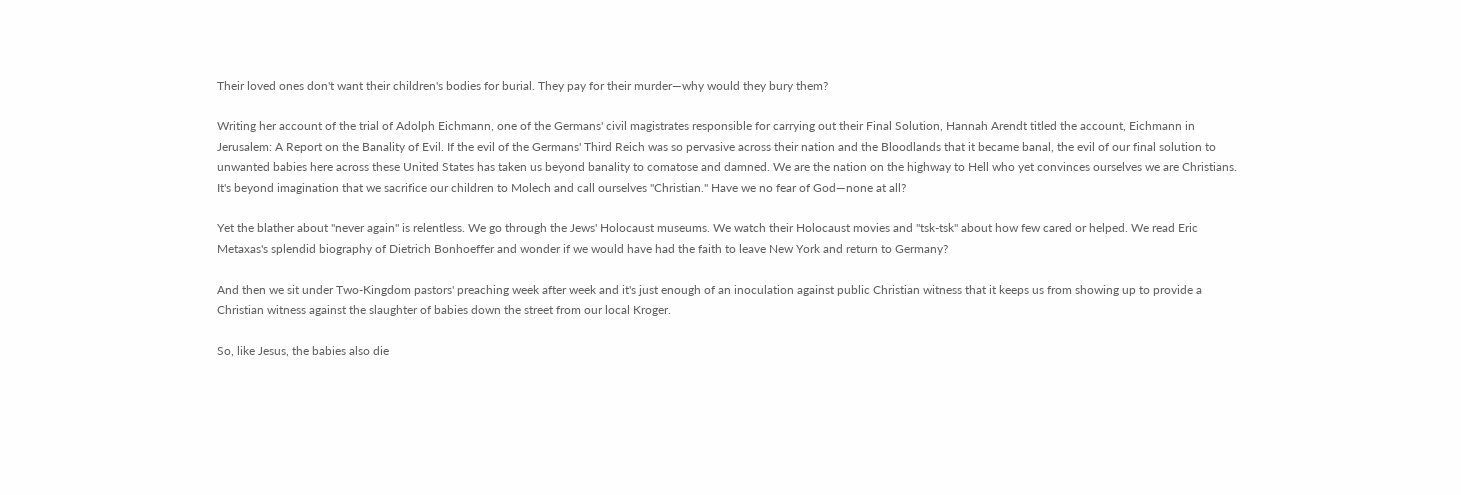Their loved ones don't want their children's bodies for burial. They pay for their murder—why would they bury them?

Writing her account of the trial of Adolph Eichmann, one of the Germans' civil magistrates responsible for carrying out their Final Solution, Hannah Arendt titled the account, Eichmann in Jerusalem: A Report on the Banality of Evil. If the evil of the Germans' Third Reich was so pervasive across their nation and the Bloodlands that it became banal, the evil of our final solution to unwanted babies here across these United States has taken us beyond banality to comatose and damned. We are the nation on the highway to Hell who yet convinces ourselves we are Christians. It's beyond imagination that we sacrifice our children to Molech and call ourselves "Christian." Have we no fear of God—none at all?

Yet the blather about "never again" is relentless. We go through the Jews' Holocaust museums. We watch their Holocaust movies and "tsk-tsk" about how few cared or helped. We read Eric Metaxas's splendid biography of Dietrich Bonhoeffer and wonder if we would have had the faith to leave New York and return to Germany?

And then we sit under Two-Kingdom pastors' preaching week after week and it's just enough of an inoculation against public Christian witness that it keeps us from showing up to provide a Christian witness against the slaughter of babies down the street from our local Kroger.

So, like Jesus, the babies also die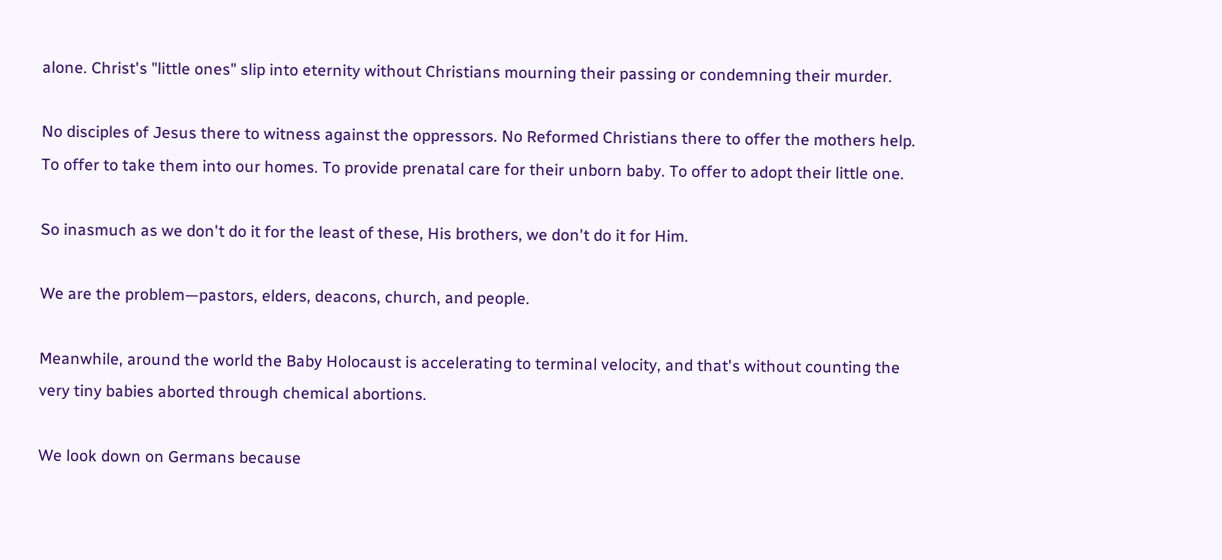alone. Christ's "little ones" slip into eternity without Christians mourning their passing or condemning their murder.

No disciples of Jesus there to witness against the oppressors. No Reformed Christians there to offer the mothers help. To offer to take them into our homes. To provide prenatal care for their unborn baby. To offer to adopt their little one.

So inasmuch as we don't do it for the least of these, His brothers, we don't do it for Him.

We are the problem—pastors, elders, deacons, church, and people.

Meanwhile, around the world the Baby Holocaust is accelerating to terminal velocity, and that's without counting the very tiny babies aborted through chemical abortions.

We look down on Germans because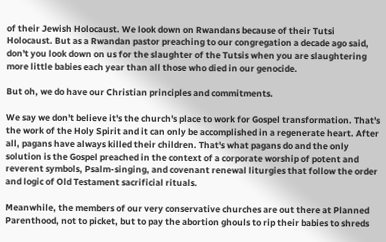of their Jewish Holocaust. We look down on Rwandans because of their Tutsi Holocaust. But as a Rwandan pastor preaching to our congregation a decade ago said, don't you look down on us for the slaughter of the Tutsis when you are slaughtering more little babies each year than all those who died in our genocide.

But oh, we do have our Christian principles and commitments.

We say we don't believe it's the church's place to work for Gospel transformation. That's the work of the Holy Spirit and it can only be accomplished in a regenerate heart. After all, pagans have always killed their children. That's what pagans do and the only solution is the Gospel preached in the context of a corporate worship of potent and reverent symbols, Psalm-singing, and covenant renewal liturgies that follow the order and logic of Old Testament sacrificial rituals.

Meanwhile, the members of our very conservative churches are out there at Planned Parenthood, not to picket, but to pay the abortion ghouls to rip their babies to shreds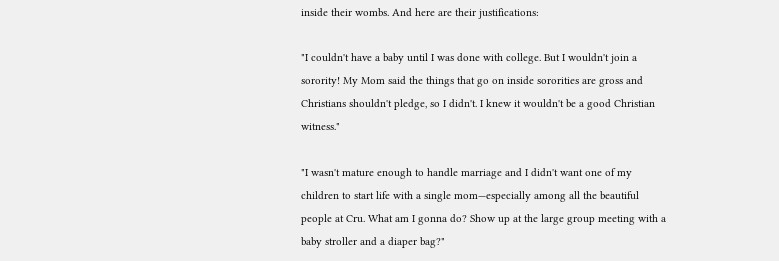inside their wombs. And here are their justifications:

"I couldn't have a baby until I was done with college. But I wouldn't join a sorority! My Mom said the things that go on inside sororities are gross and Christians shouldn't pledge, so I didn't. I knew it wouldn't be a good Christian witness."

"I wasn't mature enough to handle marriage and I didn't want one of my children to start life with a single mom—especially among all the beautiful people at Cru. What am I gonna do? Show up at the large group meeting with a baby stroller and a diaper bag?"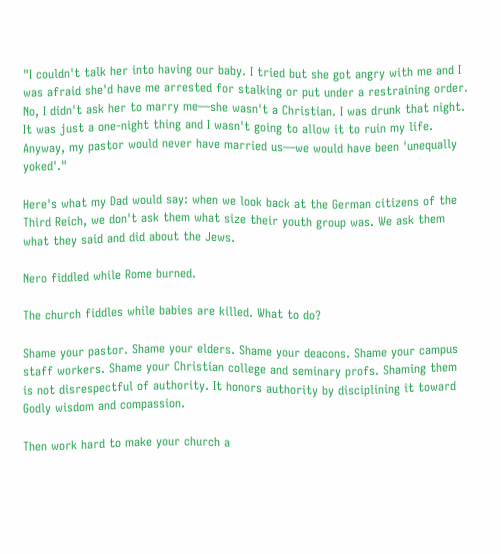"I couldn't talk her into having our baby. I tried but she got angry with me and I was afraid she'd have me arrested for stalking or put under a restraining order. No, I didn't ask her to marry me—she wasn't a Christian. I was drunk that night. It was just a one-night thing and I wasn't going to allow it to ruin my life. Anyway, my pastor would never have married us—we would have been 'unequally yoked'."

Here's what my Dad would say: when we look back at the German citizens of the Third Reich, we don't ask them what size their youth group was. We ask them what they said and did about the Jews.

Nero fiddled while Rome burned.

The church fiddles while babies are killed. What to do?

Shame your pastor. Shame your elders. Shame your deacons. Shame your campus staff workers. Shame your Christian college and seminary profs. Shaming them is not disrespectful of authority. It honors authority by disciplining it toward Godly wisdom and compassion.

Then work hard to make your church a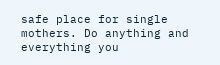safe place for single mothers. Do anything and everything you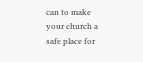can to make your church a safe place for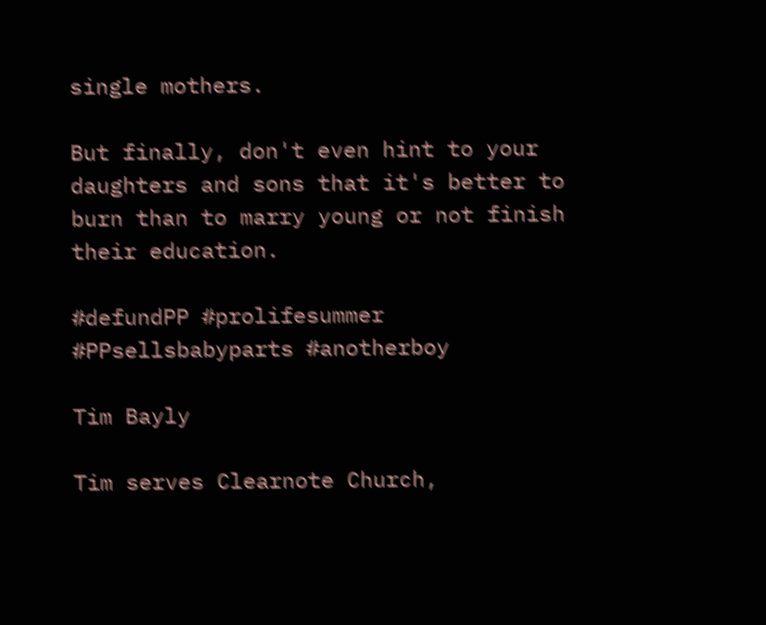single mothers.

But finally, don't even hint to your daughters and sons that it's better to burn than to marry young or not finish their education.

#defundPP #prolifesummer #PPsellsbabyparts #anotherboy

Tim Bayly

Tim serves Clearnote Church,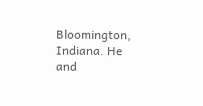Bloomington, Indiana. He and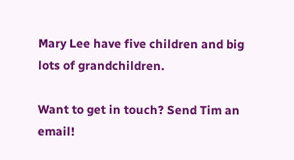Mary Lee have five children and big lots of grandchildren.

Want to get in touch? Send Tim an email!